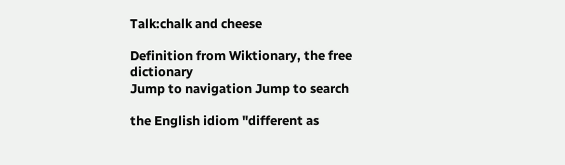Talk:chalk and cheese

Definition from Wiktionary, the free dictionary
Jump to navigation Jump to search

the English idiom "different as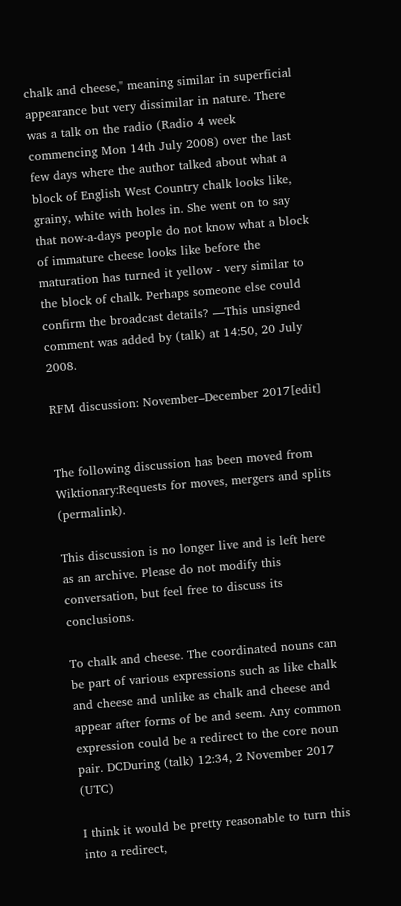chalk and cheese," meaning similar in superficial appearance but very dissimilar in nature. There was a talk on the radio (Radio 4 week commencing Mon 14th July 2008) over the last few days where the author talked about what a block of English West Country chalk looks like, grainy, white with holes in. She went on to say that now-a-days people do not know what a block of immature cheese looks like before the maturation has turned it yellow - very similar to the block of chalk. Perhaps someone else could confirm the broadcast details? —This unsigned comment was added by (talk) at 14:50, 20 July 2008.

RFM discussion: November–December 2017[edit]


The following discussion has been moved from Wiktionary:Requests for moves, mergers and splits (permalink).

This discussion is no longer live and is left here as an archive. Please do not modify this conversation, but feel free to discuss its conclusions.

To chalk and cheese. The coordinated nouns can be part of various expressions such as like chalk and cheese and unlike as chalk and cheese and appear after forms of be and seem. Any common expression could be a redirect to the core noun pair. DCDuring (talk) 12:34, 2 November 2017 (UTC)

I think it would be pretty reasonable to turn this into a redirect,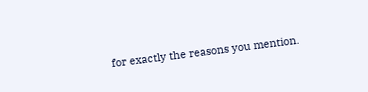for exactly the reasons you mention.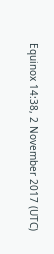Equinox 14:38, 2 November 2017 (UTC)